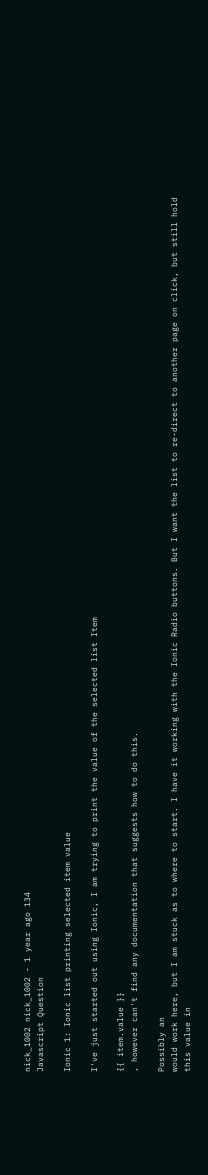nick_1002 nick_1002 - 1 year ago 134
Javascript Question

Ionic 1: Ionic list printing selected item value

I've just started out using Ionic, I am trying to print the value of the selected list Item

{{ item.value }}
, however can't find any documentation that suggests how to do this.

Possibly an
would work here, but I am stuck as to where to start. I have it working with the Ionic Radio buttons. But I want the list to re-direct to another page on click, but still hold this value in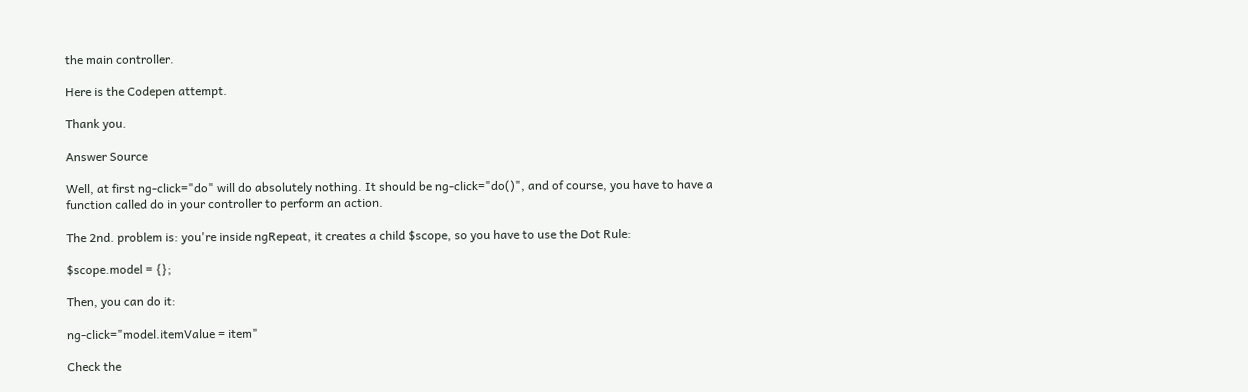the main controller.

Here is the Codepen attempt.

Thank you.

Answer Source

Well, at first ng-click="do" will do absolutely nothing. It should be ng-click="do()", and of course, you have to have a function called do in your controller to perform an action.

The 2nd. problem is: you're inside ngRepeat, it creates a child $scope, so you have to use the Dot Rule:

$scope.model = {};

Then, you can do it:

ng-click="model.itemValue = item"

Check the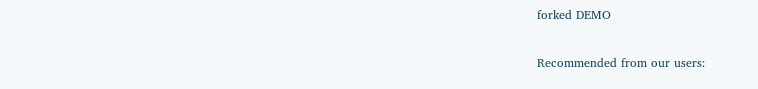forked DEMO

Recommended from our users: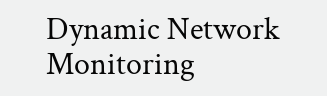Dynamic Network Monitoring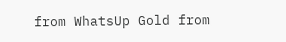from WhatsUp Gold from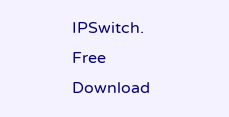IPSwitch. Free Download